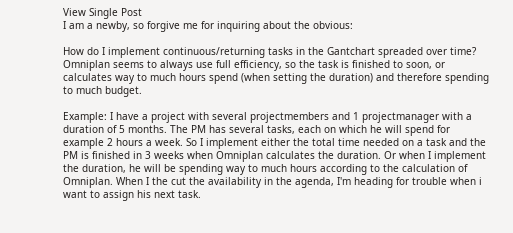View Single Post
I am a newby, so forgive me for inquiring about the obvious:

How do I implement continuous/returning tasks in the Gantchart spreaded over time? Omniplan seems to always use full efficiency, so the task is finished to soon, or calculates way to much hours spend (when setting the duration) and therefore spending to much budget.

Example: I have a project with several projectmembers and 1 projectmanager with a duration of 5 months. The PM has several tasks, each on which he will spend for example 2 hours a week. So I implement either the total time needed on a task and the PM is finished in 3 weeks when Omniplan calculates the duration. Or when I implement the duration, he will be spending way to much hours according to the calculation of Omniplan. When I the cut the availability in the agenda, I'm heading for trouble when i want to assign his next task.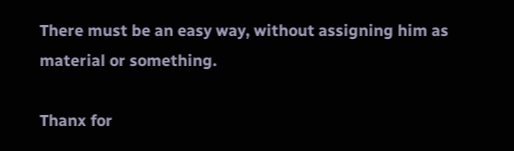There must be an easy way, without assigning him as material or something.

Thanx for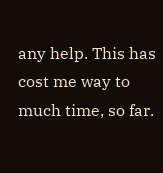any help. This has cost me way to much time, so far.